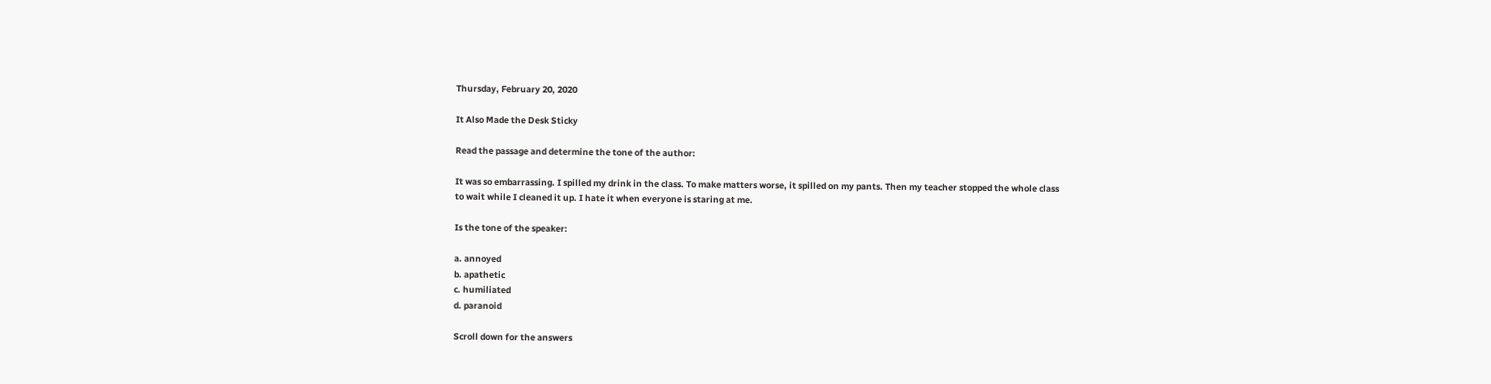Thursday, February 20, 2020

It Also Made the Desk Sticky

Read the passage and determine the tone of the author:

It was so embarrassing. I spilled my drink in the class. To make matters worse, it spilled on my pants. Then my teacher stopped the whole class to wait while I cleaned it up. I hate it when everyone is staring at me.

Is the tone of the speaker:

a. annoyed
b. apathetic
c. humiliated
d. paranoid

Scroll down for the answers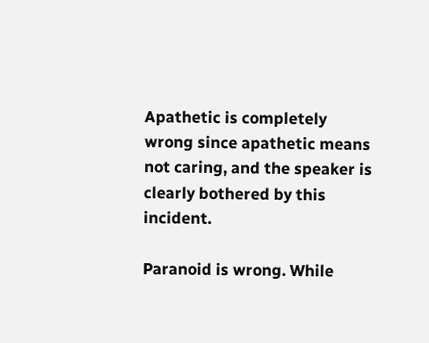Apathetic is completely wrong since apathetic means not caring, and the speaker is clearly bothered by this incident.

Paranoid is wrong. While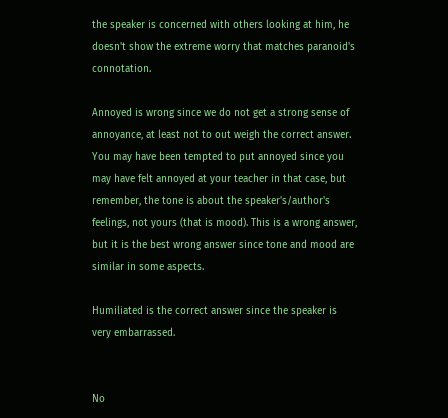the speaker is concerned with others looking at him, he doesn't show the extreme worry that matches paranoid's connotation.

Annoyed is wrong since we do not get a strong sense of annoyance, at least not to out weigh the correct answer. You may have been tempted to put annoyed since you may have felt annoyed at your teacher in that case, but remember, the tone is about the speaker's/author's feelings, not yours (that is mood). This is a wrong answer, but it is the best wrong answer since tone and mood are similar in some aspects.

Humiliated is the correct answer since the speaker is very embarrassed.


No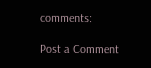comments:

Post a Comment